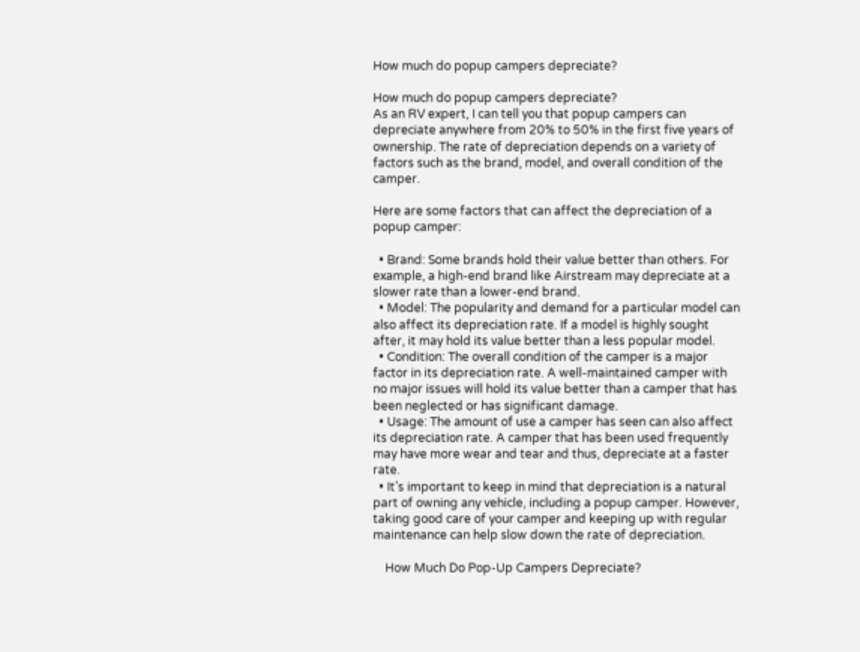How much do popup campers depreciate?

How much do popup campers depreciate?
As an RV expert, I can tell you that popup campers can depreciate anywhere from 20% to 50% in the first five years of ownership. The rate of depreciation depends on a variety of factors such as the brand, model, and overall condition of the camper.

Here are some factors that can affect the depreciation of a popup camper:

  • Brand: Some brands hold their value better than others. For example, a high-end brand like Airstream may depreciate at a slower rate than a lower-end brand.
  • Model: The popularity and demand for a particular model can also affect its depreciation rate. If a model is highly sought after, it may hold its value better than a less popular model.
  • Condition: The overall condition of the camper is a major factor in its depreciation rate. A well-maintained camper with no major issues will hold its value better than a camper that has been neglected or has significant damage.
  • Usage: The amount of use a camper has seen can also affect its depreciation rate. A camper that has been used frequently may have more wear and tear and thus, depreciate at a faster rate.
  • It’s important to keep in mind that depreciation is a natural part of owning any vehicle, including a popup camper. However, taking good care of your camper and keeping up with regular maintenance can help slow down the rate of depreciation.

    How Much Do Pop-Up Campers Depreciate?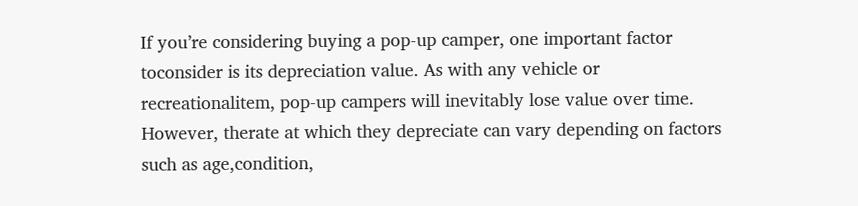If you’re considering buying a pop-up camper, one important factor toconsider is its depreciation value. As with any vehicle or recreationalitem, pop-up campers will inevitably lose value over time. However, therate at which they depreciate can vary depending on factors such as age,condition,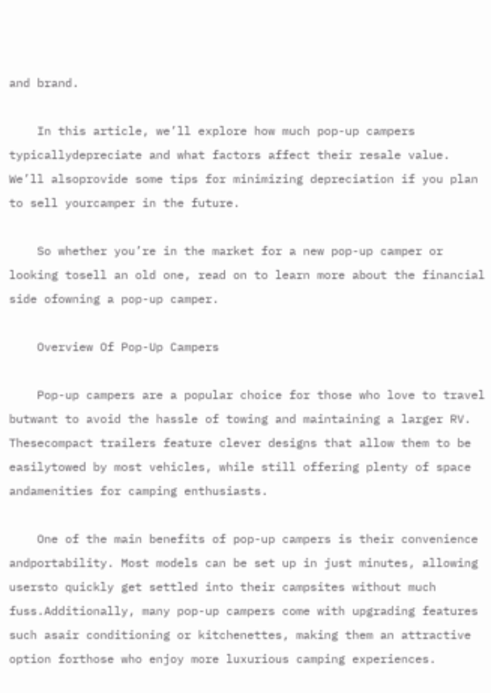and brand.

    In this article, we’ll explore how much pop-up campers typicallydepreciate and what factors affect their resale value. We’ll alsoprovide some tips for minimizing depreciation if you plan to sell yourcamper in the future.

    So whether you’re in the market for a new pop-up camper or looking tosell an old one, read on to learn more about the financial side ofowning a pop-up camper.

    Overview Of Pop-Up Campers

    Pop-up campers are a popular choice for those who love to travel butwant to avoid the hassle of towing and maintaining a larger RV. Thesecompact trailers feature clever designs that allow them to be easilytowed by most vehicles, while still offering plenty of space andamenities for camping enthusiasts.

    One of the main benefits of pop-up campers is their convenience andportability. Most models can be set up in just minutes, allowing usersto quickly get settled into their campsites without much fuss.Additionally, many pop-up campers come with upgrading features such asair conditioning or kitchenettes, making them an attractive option forthose who enjoy more luxurious camping experiences.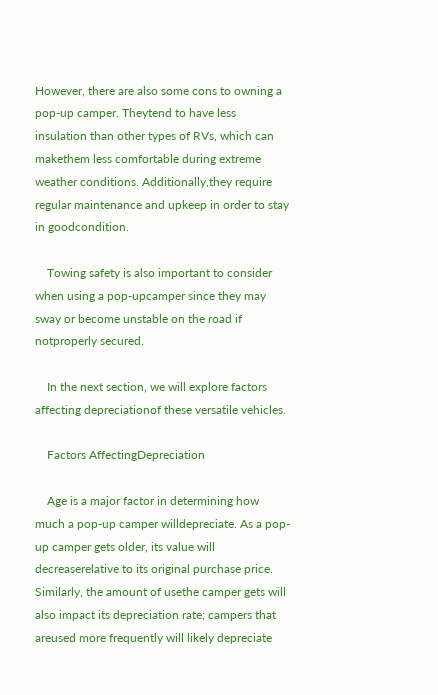However, there are also some cons to owning a pop-up camper. Theytend to have less insulation than other types of RVs, which can makethem less comfortable during extreme weather conditions. Additionally,they require regular maintenance and upkeep in order to stay in goodcondition.

    Towing safety is also important to consider when using a pop-upcamper since they may sway or become unstable on the road if notproperly secured.

    In the next section, we will explore factors affecting depreciationof these versatile vehicles.

    Factors AffectingDepreciation

    Age is a major factor in determining how much a pop-up camper willdepreciate. As a pop-up camper gets older, its value will decreaserelative to its original purchase price. Similarly, the amount of usethe camper gets will also impact its depreciation rate; campers that areused more frequently will likely depreciate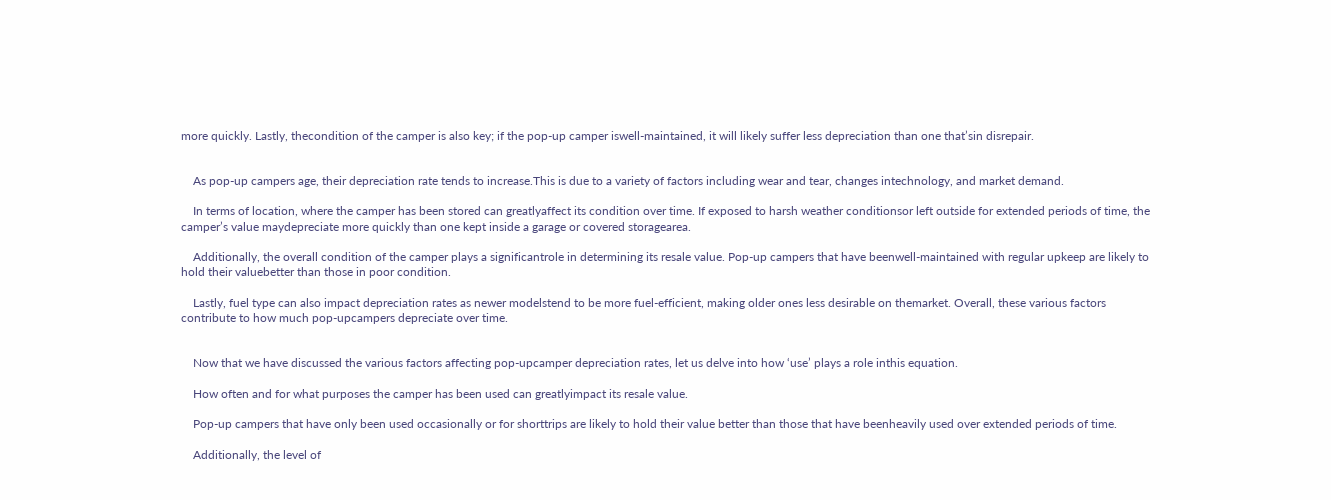more quickly. Lastly, thecondition of the camper is also key; if the pop-up camper iswell-maintained, it will likely suffer less depreciation than one that’sin disrepair.


    As pop-up campers age, their depreciation rate tends to increase.This is due to a variety of factors including wear and tear, changes intechnology, and market demand.

    In terms of location, where the camper has been stored can greatlyaffect its condition over time. If exposed to harsh weather conditionsor left outside for extended periods of time, the camper’s value maydepreciate more quickly than one kept inside a garage or covered storagearea.

    Additionally, the overall condition of the camper plays a significantrole in determining its resale value. Pop-up campers that have beenwell-maintained with regular upkeep are likely to hold their valuebetter than those in poor condition.

    Lastly, fuel type can also impact depreciation rates as newer modelstend to be more fuel-efficient, making older ones less desirable on themarket. Overall, these various factors contribute to how much pop-upcampers depreciate over time.


    Now that we have discussed the various factors affecting pop-upcamper depreciation rates, let us delve into how ‘use’ plays a role inthis equation.

    How often and for what purposes the camper has been used can greatlyimpact its resale value.

    Pop-up campers that have only been used occasionally or for shorttrips are likely to hold their value better than those that have beenheavily used over extended periods of time.

    Additionally, the level of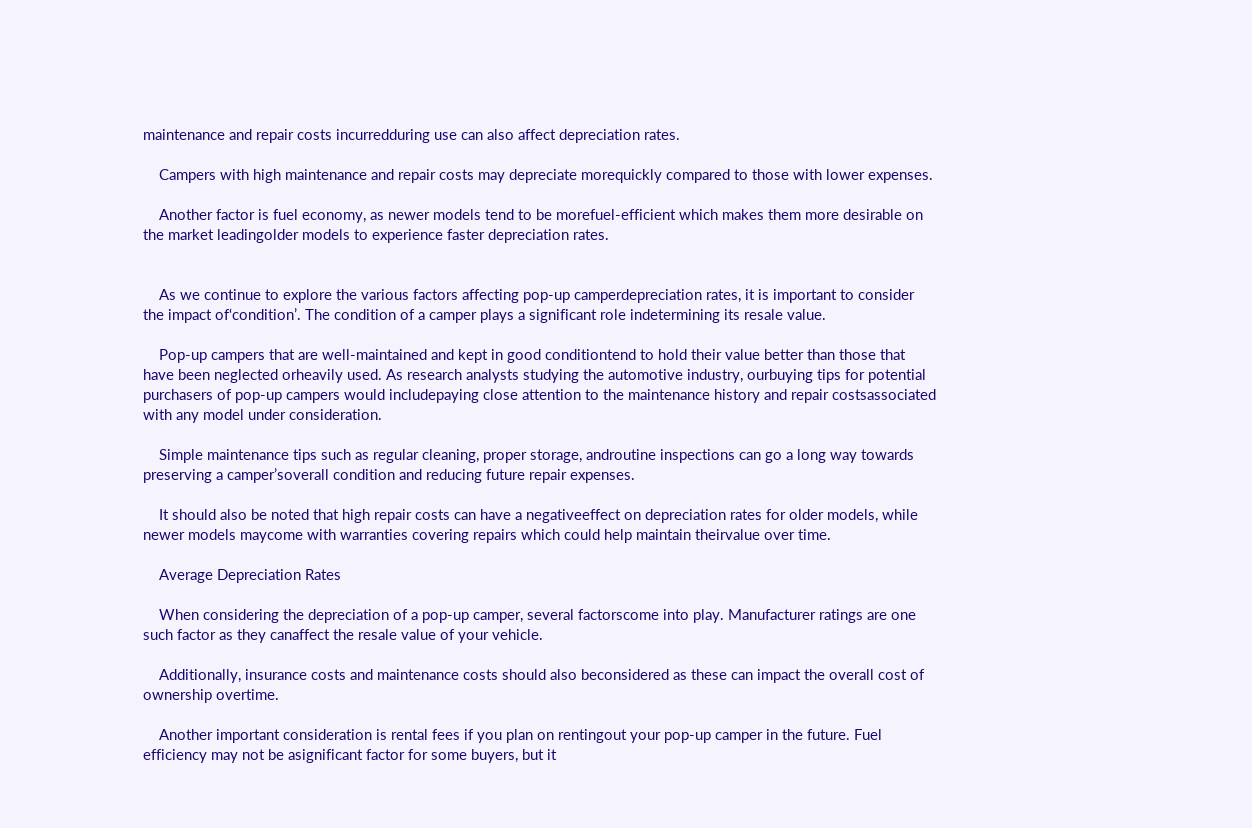maintenance and repair costs incurredduring use can also affect depreciation rates.

    Campers with high maintenance and repair costs may depreciate morequickly compared to those with lower expenses.

    Another factor is fuel economy, as newer models tend to be morefuel-efficient which makes them more desirable on the market leadingolder models to experience faster depreciation rates.


    As we continue to explore the various factors affecting pop-up camperdepreciation rates, it is important to consider the impact of‘condition’. The condition of a camper plays a significant role indetermining its resale value.

    Pop-up campers that are well-maintained and kept in good conditiontend to hold their value better than those that have been neglected orheavily used. As research analysts studying the automotive industry, ourbuying tips for potential purchasers of pop-up campers would includepaying close attention to the maintenance history and repair costsassociated with any model under consideration.

    Simple maintenance tips such as regular cleaning, proper storage, androutine inspections can go a long way towards preserving a camper’soverall condition and reducing future repair expenses.

    It should also be noted that high repair costs can have a negativeeffect on depreciation rates for older models, while newer models maycome with warranties covering repairs which could help maintain theirvalue over time.

    Average Depreciation Rates

    When considering the depreciation of a pop-up camper, several factorscome into play. Manufacturer ratings are one such factor as they canaffect the resale value of your vehicle.

    Additionally, insurance costs and maintenance costs should also beconsidered as these can impact the overall cost of ownership overtime.

    Another important consideration is rental fees if you plan on rentingout your pop-up camper in the future. Fuel efficiency may not be asignificant factor for some buyers, but it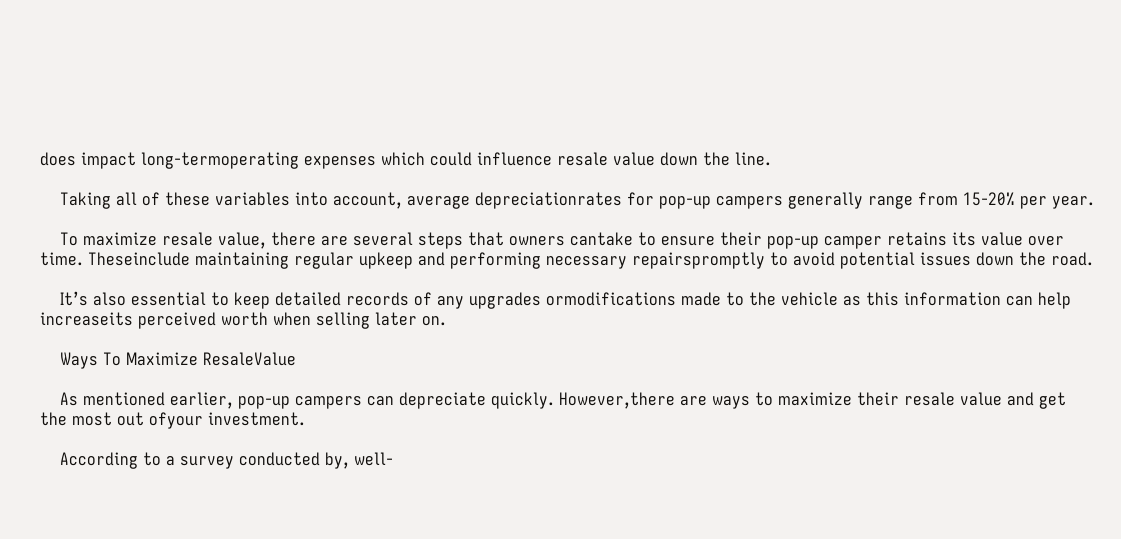does impact long-termoperating expenses which could influence resale value down the line.

    Taking all of these variables into account, average depreciationrates for pop-up campers generally range from 15-20% per year.

    To maximize resale value, there are several steps that owners cantake to ensure their pop-up camper retains its value over time. Theseinclude maintaining regular upkeep and performing necessary repairspromptly to avoid potential issues down the road.

    It’s also essential to keep detailed records of any upgrades ormodifications made to the vehicle as this information can help increaseits perceived worth when selling later on.

    Ways To Maximize ResaleValue

    As mentioned earlier, pop-up campers can depreciate quickly. However,there are ways to maximize their resale value and get the most out ofyour investment.

    According to a survey conducted by, well-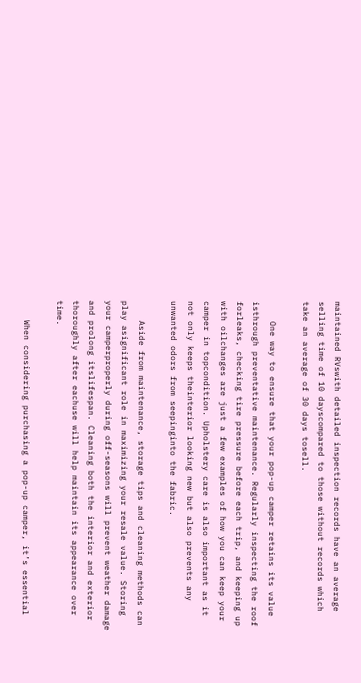maintained RVswith detailed inspection records have an average selling time of 10 dayscompared to those without records which take an average of 30 days tosell.

    One way to ensure that your pop-up camper retains its value isthrough preventative maintenance. Regularly inspecting the roof forleaks, checking tire pressure before each trip, and keeping up with oilchanges are just a few examples of how you can keep your camper in topcondition. Upholstery care is also important as it not only keeps theinterior looking new but also prevents any unwanted odors from seepinginto the fabric.

    Aside from maintenance, storage tips and cleaning methods can play asignificant role in maximizing your resale value. Storing your camperproperly during off-seasons will prevent weather damage and prolong itslifespan. Cleaning both the interior and exterior thoroughly after eachuse will help maintain its appearance over time.

    When considering purchasing a pop-up camper, it’s essential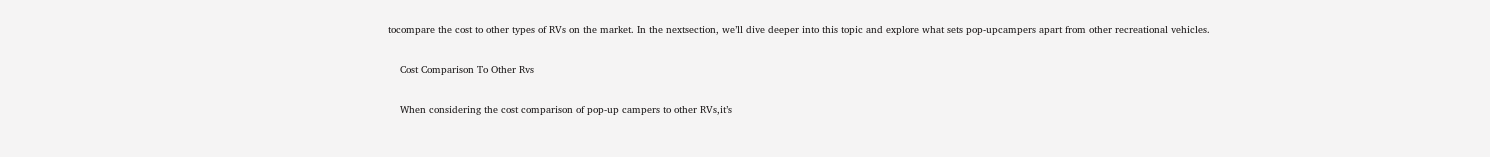tocompare the cost to other types of RVs on the market. In the nextsection, we’ll dive deeper into this topic and explore what sets pop-upcampers apart from other recreational vehicles.

    Cost Comparison To Other Rvs

    When considering the cost comparison of pop-up campers to other RVs,it’s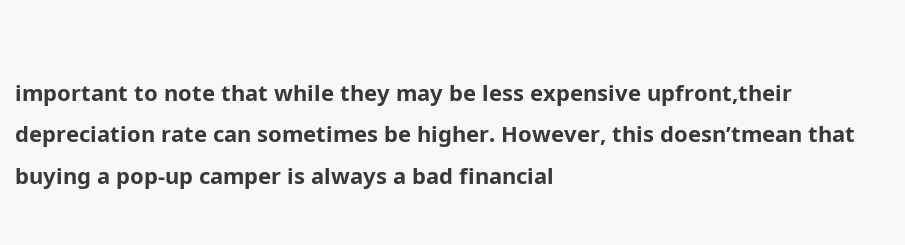important to note that while they may be less expensive upfront,their depreciation rate can sometimes be higher. However, this doesn’tmean that buying a pop-up camper is always a bad financial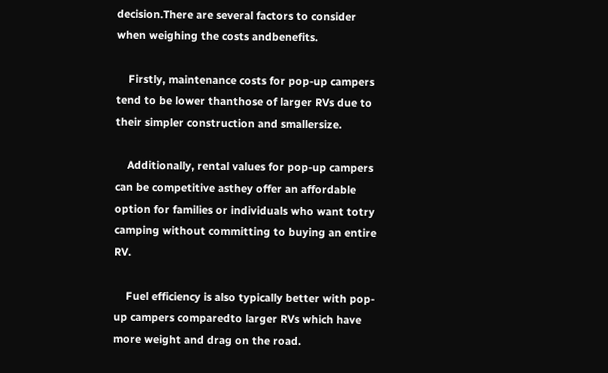decision.There are several factors to consider when weighing the costs andbenefits.

    Firstly, maintenance costs for pop-up campers tend to be lower thanthose of larger RVs due to their simpler construction and smallersize.

    Additionally, rental values for pop-up campers can be competitive asthey offer an affordable option for families or individuals who want totry camping without committing to buying an entire RV.

    Fuel efficiency is also typically better with pop-up campers comparedto larger RVs which have more weight and drag on the road.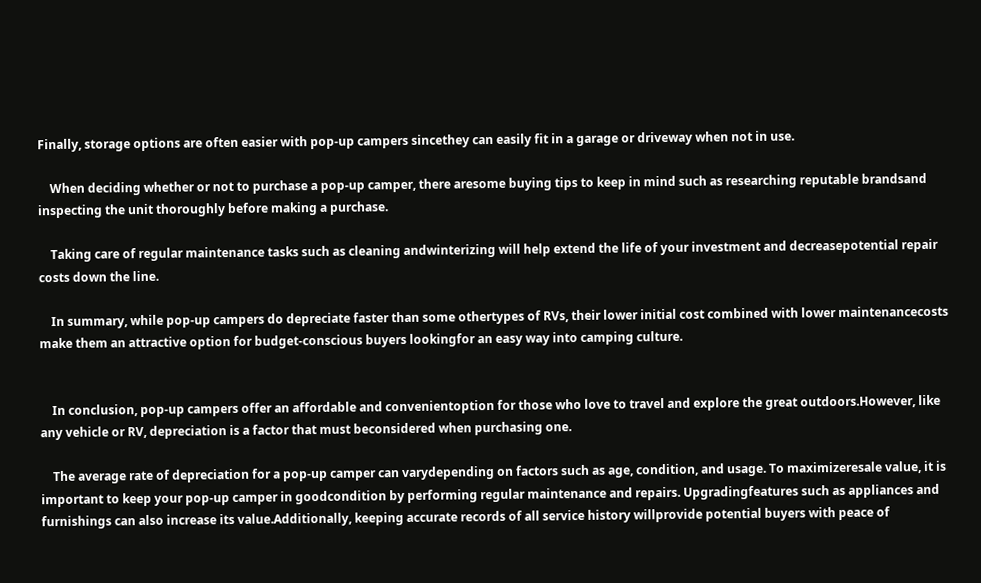Finally, storage options are often easier with pop-up campers sincethey can easily fit in a garage or driveway when not in use.

    When deciding whether or not to purchase a pop-up camper, there aresome buying tips to keep in mind such as researching reputable brandsand inspecting the unit thoroughly before making a purchase.

    Taking care of regular maintenance tasks such as cleaning andwinterizing will help extend the life of your investment and decreasepotential repair costs down the line.

    In summary, while pop-up campers do depreciate faster than some othertypes of RVs, their lower initial cost combined with lower maintenancecosts make them an attractive option for budget-conscious buyers lookingfor an easy way into camping culture.


    In conclusion, pop-up campers offer an affordable and convenientoption for those who love to travel and explore the great outdoors.However, like any vehicle or RV, depreciation is a factor that must beconsidered when purchasing one.

    The average rate of depreciation for a pop-up camper can varydepending on factors such as age, condition, and usage. To maximizeresale value, it is important to keep your pop-up camper in goodcondition by performing regular maintenance and repairs. Upgradingfeatures such as appliances and furnishings can also increase its value.Additionally, keeping accurate records of all service history willprovide potential buyers with peace of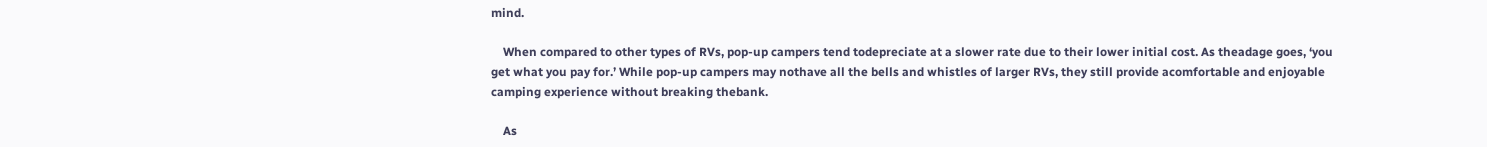mind.

    When compared to other types of RVs, pop-up campers tend todepreciate at a slower rate due to their lower initial cost. As theadage goes, ‘you get what you pay for.’ While pop-up campers may nothave all the bells and whistles of larger RVs, they still provide acomfortable and enjoyable camping experience without breaking thebank.

    As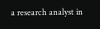a research analyst in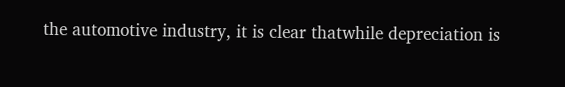the automotive industry, it is clear thatwhile depreciation is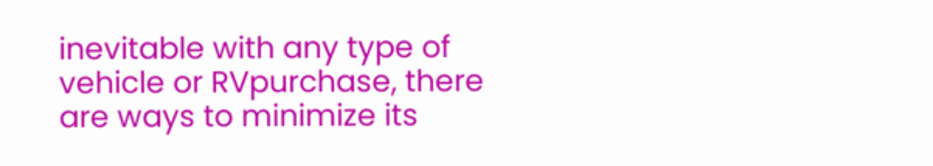inevitable with any type of vehicle or RVpurchase, there are ways to minimize its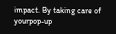impact. By taking care of yourpop-up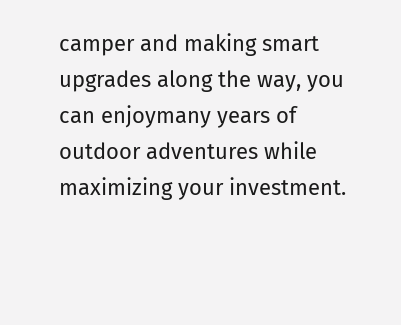camper and making smart upgrades along the way, you can enjoymany years of outdoor adventures while maximizing your investment.